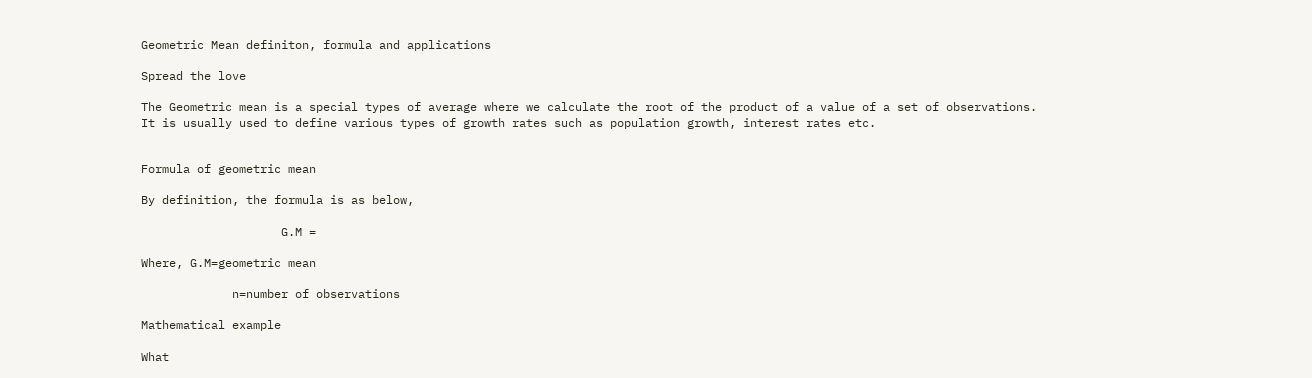Geometric Mean definiton, formula and applications

Spread the love

The Geometric mean is a special types of average where we calculate the root of the product of a value of a set of observations. It is usually used to define various types of growth rates such as population growth, interest rates etc.


Formula of geometric mean

By definition, the formula is as below,

                    G.M =

Where, G.M=geometric mean

             n=number of observations

Mathematical example

What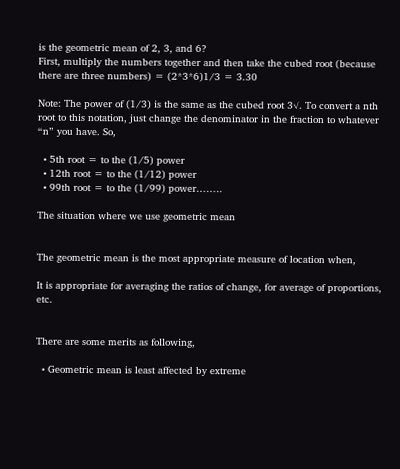is the geometric mean of 2, 3, and 6?
First, multiply the numbers together and then take the cubed root (because there are three numbers) = (2*3*6)1/3 = 3.30

Note: The power of (1/3) is the same as the cubed root 3√. To convert a nth root to this notation, just change the denominator in the fraction to whatever “n” you have. So,

  • 5th root = to the (1/5) power
  • 12th root = to the (1/12) power
  • 99th root = to the (1/99) power.…….

The situation where we use geometric mean


The geometric mean is the most appropriate measure of location when,

It is appropriate for averaging the ratios of change, for average of proportions, etc.


There are some merits as following,

  • Geometric mean is least affected by extreme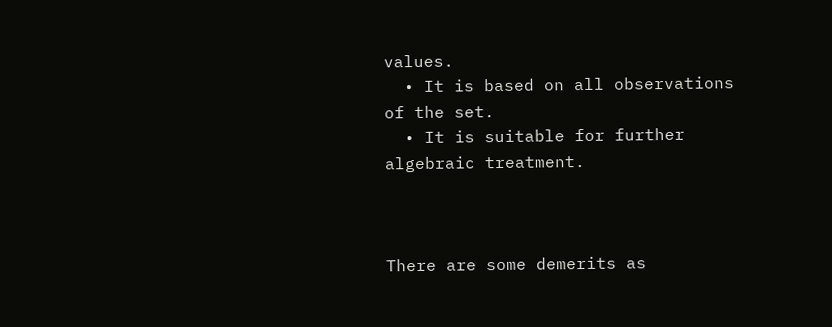values.
  • It is based on all observations of the set.
  • It is suitable for further algebraic treatment.



There are some demerits as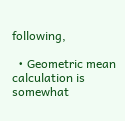following,

  • Geometric mean calculation is somewhat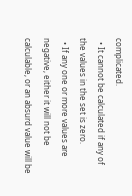complicated.
  • It cannot be calculated if any of the values in the set is zero.
  • If any one or more values are negative, either it will not be calculable, or an absurd value will be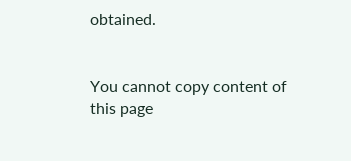obtained.


You cannot copy content of this page